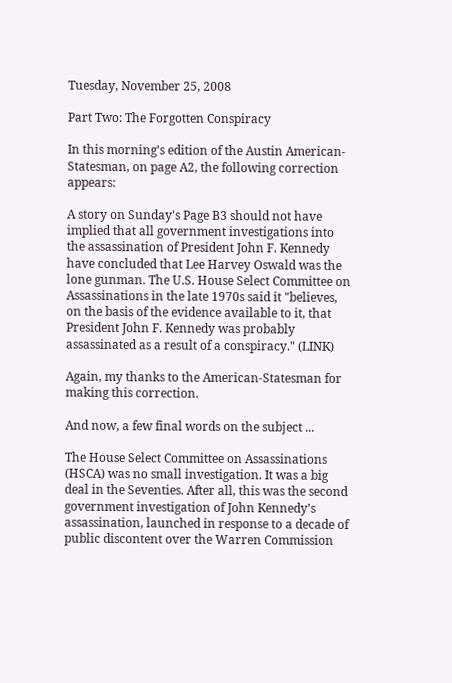Tuesday, November 25, 2008

Part Two: The Forgotten Conspiracy

In this morning’s edition of the Austin American-Statesman, on page A2, the following correction appears:

A story on Sunday's Page B3 should not have implied that all government investigations into the assassination of President John F. Kennedy have concluded that Lee Harvey Oswald was the lone gunman. The U.S. House Select Committee on Assassinations in the late 1970s said it "believes, on the basis of the evidence available to it, that President John F. Kennedy was probably assassinated as a result of a conspiracy." (LINK)

Again, my thanks to the American-Statesman for making this correction.

And now, a few final words on the subject ...

The House Select Committee on Assassinations (HSCA) was no small investigation. It was a big deal in the Seventies. After all, this was the second government investigation of John Kennedy’s assassination, launched in response to a decade of public discontent over the Warren Commission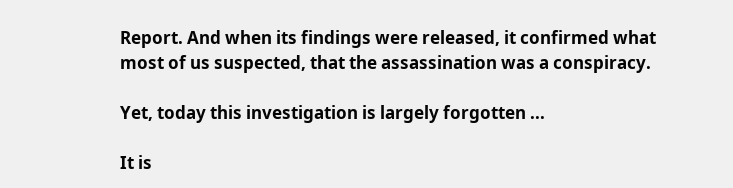Report. And when its findings were released, it confirmed what most of us suspected, that the assassination was a conspiracy.

Yet, today this investigation is largely forgotten ...

It is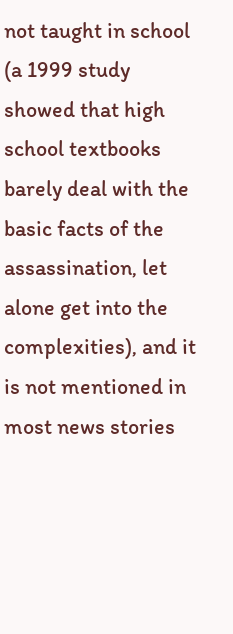not taught in school (a 1999 study showed that high school textbooks barely deal with the basic facts of the assassination, let alone get into the complexities), and it is not mentioned in most news stories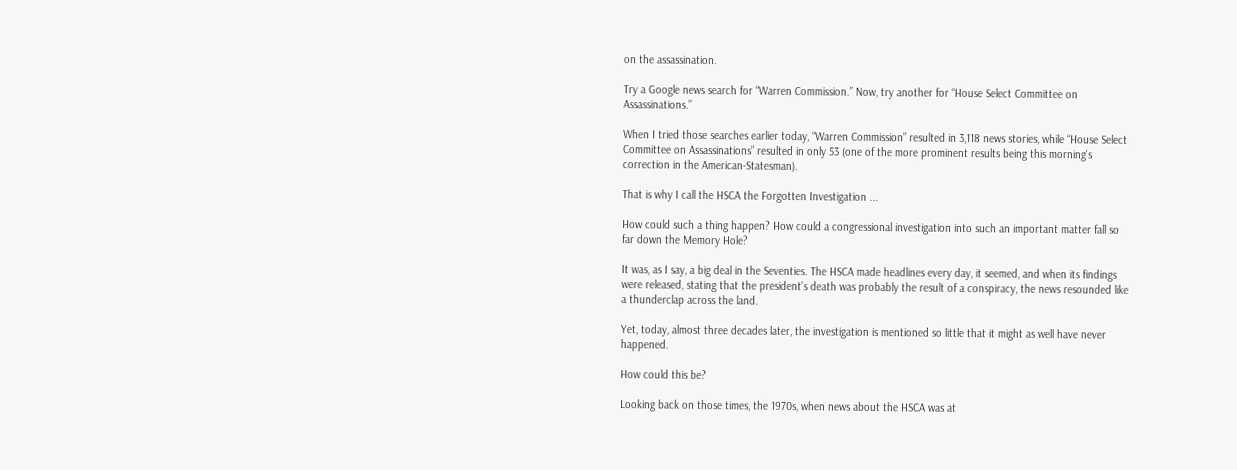on the assassination.

Try a Google news search for “Warren Commission.” Now, try another for “House Select Committee on Assassinations.”

When I tried those searches earlier today, “Warren Commission” resulted in 3,118 news stories, while “House Select Committee on Assassinations” resulted in only 53 (one of the more prominent results being this morning's correction in the American-Statesman).

That is why I call the HSCA the Forgotten Investigation ...

How could such a thing happen? How could a congressional investigation into such an important matter fall so far down the Memory Hole?

It was, as I say, a big deal in the Seventies. The HSCA made headlines every day, it seemed, and when its findings were released, stating that the president’s death was probably the result of a conspiracy, the news resounded like a thunderclap across the land.

Yet, today, almost three decades later, the investigation is mentioned so little that it might as well have never happened.

How could this be?

Looking back on those times, the 1970s, when news about the HSCA was at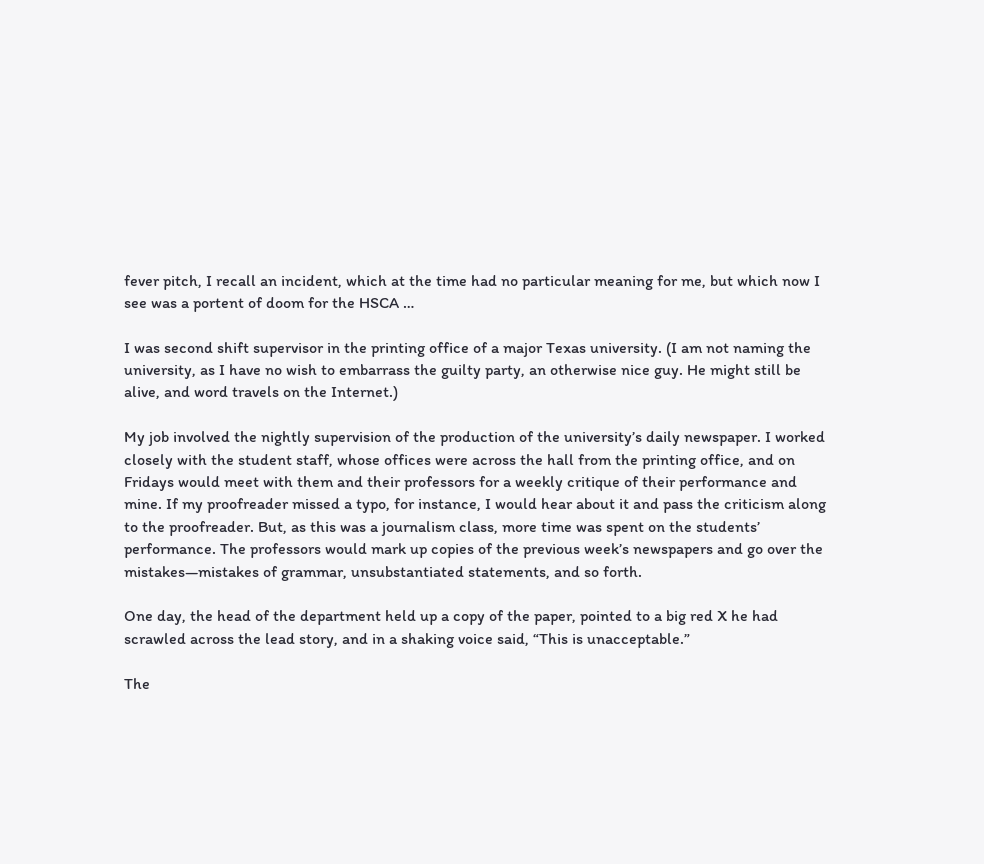fever pitch, I recall an incident, which at the time had no particular meaning for me, but which now I see was a portent of doom for the HSCA …

I was second shift supervisor in the printing office of a major Texas university. (I am not naming the university, as I have no wish to embarrass the guilty party, an otherwise nice guy. He might still be alive, and word travels on the Internet.)

My job involved the nightly supervision of the production of the university’s daily newspaper. I worked closely with the student staff, whose offices were across the hall from the printing office, and on Fridays would meet with them and their professors for a weekly critique of their performance and mine. If my proofreader missed a typo, for instance, I would hear about it and pass the criticism along to the proofreader. But, as this was a journalism class, more time was spent on the students’ performance. The professors would mark up copies of the previous week’s newspapers and go over the mistakes—mistakes of grammar, unsubstantiated statements, and so forth.

One day, the head of the department held up a copy of the paper, pointed to a big red X he had scrawled across the lead story, and in a shaking voice said, “This is unacceptable.”

The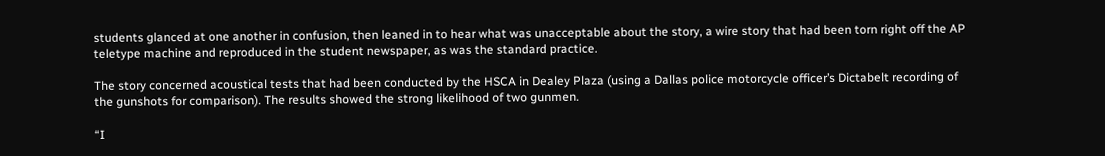students glanced at one another in confusion, then leaned in to hear what was unacceptable about the story, a wire story that had been torn right off the AP teletype machine and reproduced in the student newspaper, as was the standard practice.

The story concerned acoustical tests that had been conducted by the HSCA in Dealey Plaza (using a Dallas police motorcycle officer’s Dictabelt recording of the gunshots for comparison). The results showed the strong likelihood of two gunmen.

“I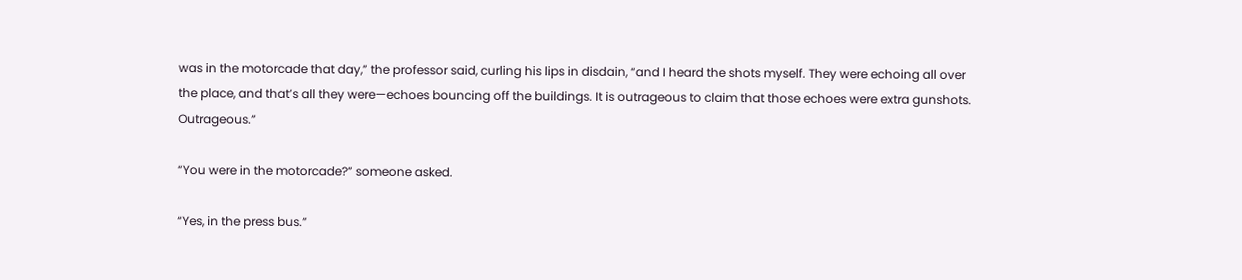was in the motorcade that day,” the professor said, curling his lips in disdain, “and I heard the shots myself. They were echoing all over the place, and that’s all they were—echoes bouncing off the buildings. It is outrageous to claim that those echoes were extra gunshots. Outrageous.”

“You were in the motorcade?” someone asked.

“Yes, in the press bus.”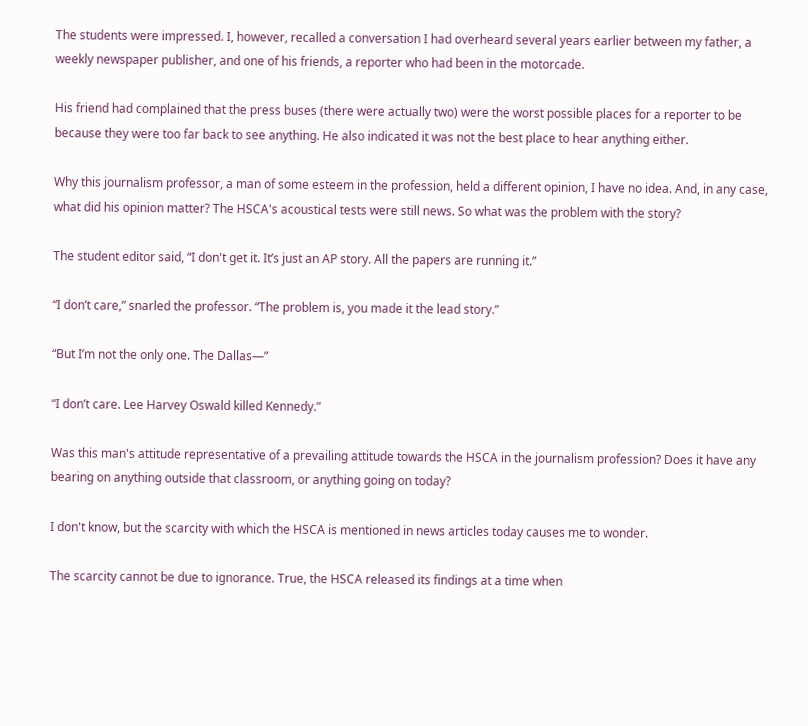The students were impressed. I, however, recalled a conversation I had overheard several years earlier between my father, a weekly newspaper publisher, and one of his friends, a reporter who had been in the motorcade.

His friend had complained that the press buses (there were actually two) were the worst possible places for a reporter to be because they were too far back to see anything. He also indicated it was not the best place to hear anything either.

Why this journalism professor, a man of some esteem in the profession, held a different opinion, I have no idea. And, in any case, what did his opinion matter? The HSCA's acoustical tests were still news. So what was the problem with the story?

The student editor said, “I don't get it. It’s just an AP story. All the papers are running it.”

“I don’t care,” snarled the professor. “The problem is, you made it the lead story.”

“But I’m not the only one. The Dallas—”

“I don’t care. Lee Harvey Oswald killed Kennedy.”

Was this man's attitude representative of a prevailing attitude towards the HSCA in the journalism profession? Does it have any bearing on anything outside that classroom, or anything going on today?

I don't know, but the scarcity with which the HSCA is mentioned in news articles today causes me to wonder.

The scarcity cannot be due to ignorance. True, the HSCA released its findings at a time when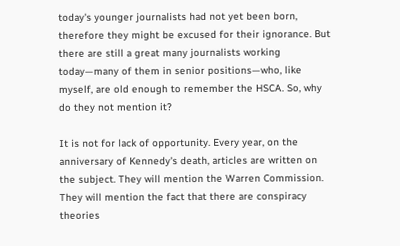today's younger journalists had not yet been born, therefore they might be excused for their ignorance. But there are still a great many journalists working today—many of them in senior positions—who, like myself, are old enough to remember the HSCA. So, why do they not mention it?

It is not for lack of opportunity. Every year, on the anniversary of Kennedy's death, articles are written on the subject. They will mention the Warren Commission. They will mention the fact that there are conspiracy theories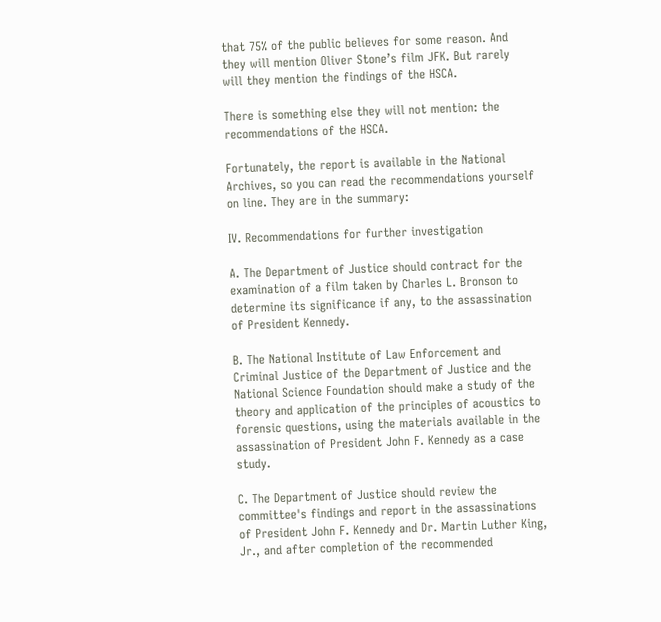that 75% of the public believes for some reason. And they will mention Oliver Stone’s film JFK. But rarely will they mention the findings of the HSCA.

There is something else they will not mention: the recommendations of the HSCA.

Fortunately, the report is available in the National Archives, so you can read the recommendations yourself on line. They are in the summary:

IV. Recommendations for further investigation

A. The Department of Justice should contract for the examination of a film taken by Charles L. Bronson to determine its significance if any, to the assassination of President Kennedy.

B. The National Institute of Law Enforcement and Criminal Justice of the Department of Justice and the National Science Foundation should make a study of the theory and application of the principles of acoustics to forensic questions, using the materials available in the assassination of President John F. Kennedy as a case study.

C. The Department of Justice should review the committee's findings and report in the assassinations of President John F. Kennedy and Dr. Martin Luther King, Jr., and after completion of the recommended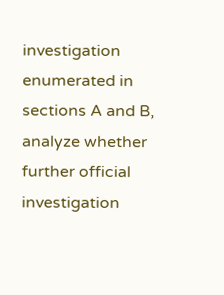investigation enumerated in sections A and B, analyze whether further official investigation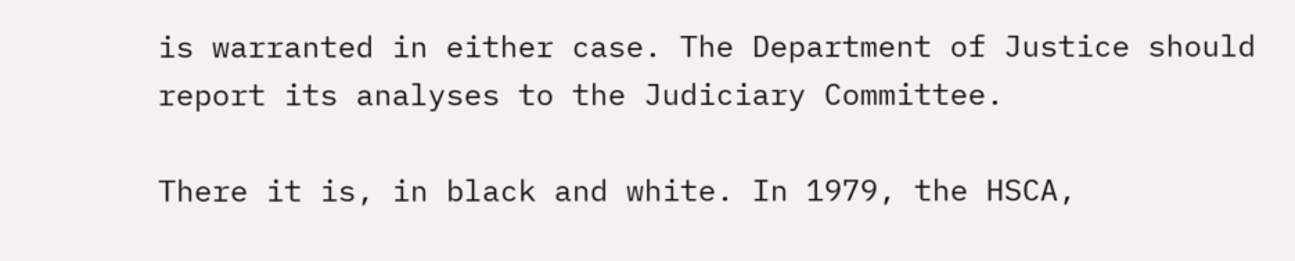is warranted in either case. The Department of Justice should report its analyses to the Judiciary Committee.

There it is, in black and white. In 1979, the HSCA,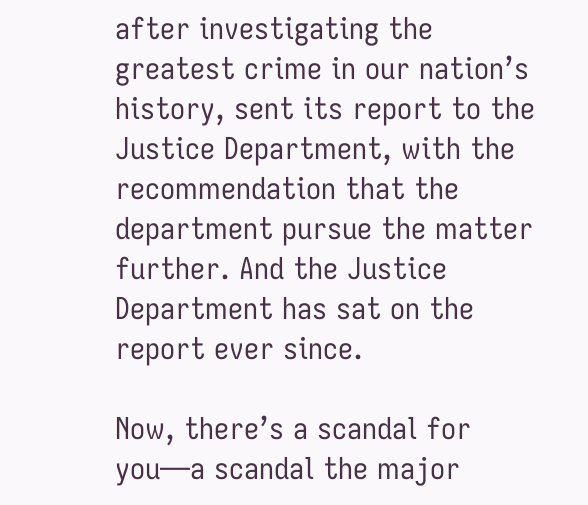after investigating the greatest crime in our nation’s history, sent its report to the Justice Department, with the recommendation that the department pursue the matter further. And the Justice Department has sat on the report ever since.

Now, there’s a scandal for you—a scandal the major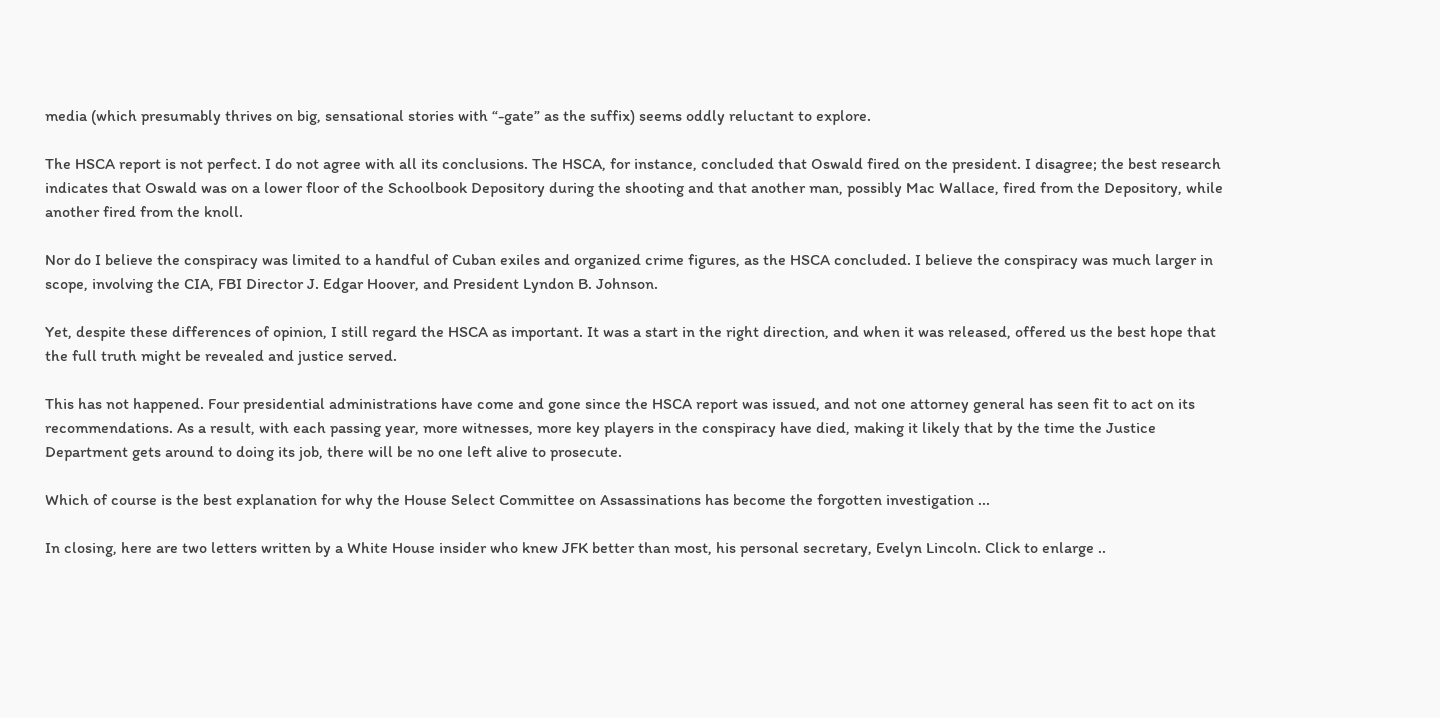media (which presumably thrives on big, sensational stories with “-gate” as the suffix) seems oddly reluctant to explore.

The HSCA report is not perfect. I do not agree with all its conclusions. The HSCA, for instance, concluded that Oswald fired on the president. I disagree; the best research indicates that Oswald was on a lower floor of the Schoolbook Depository during the shooting and that another man, possibly Mac Wallace, fired from the Depository, while another fired from the knoll.

Nor do I believe the conspiracy was limited to a handful of Cuban exiles and organized crime figures, as the HSCA concluded. I believe the conspiracy was much larger in scope, involving the CIA, FBI Director J. Edgar Hoover, and President Lyndon B. Johnson.

Yet, despite these differences of opinion, I still regard the HSCA as important. It was a start in the right direction, and when it was released, offered us the best hope that the full truth might be revealed and justice served.

This has not happened. Four presidential administrations have come and gone since the HSCA report was issued, and not one attorney general has seen fit to act on its recommendations. As a result, with each passing year, more witnesses, more key players in the conspiracy have died, making it likely that by the time the Justice Department gets around to doing its job, there will be no one left alive to prosecute.

Which of course is the best explanation for why the House Select Committee on Assassinations has become the forgotten investigation ...

In closing, here are two letters written by a White House insider who knew JFK better than most, his personal secretary, Evelyn Lincoln. Click to enlarge ..